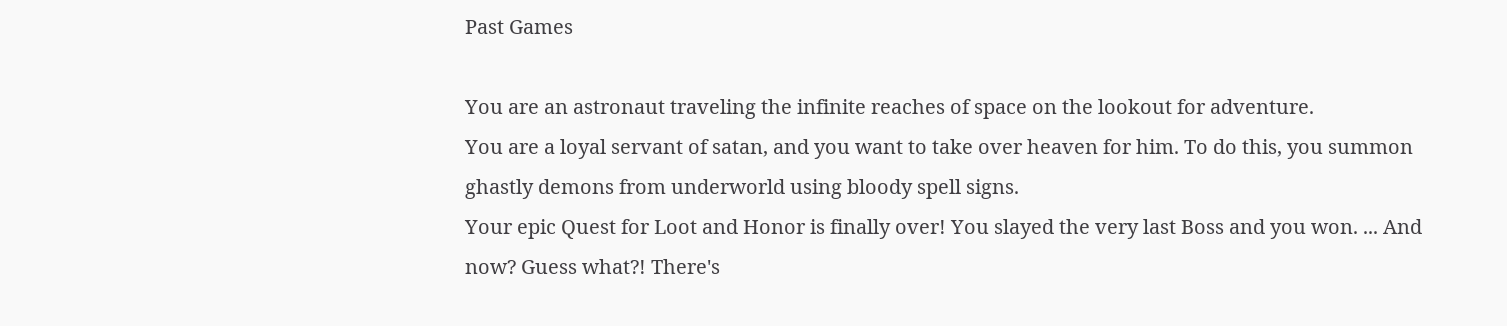Past Games

You are an astronaut traveling the infinite reaches of space on the lookout for adventure.
You are a loyal servant of satan, and you want to take over heaven for him. To do this, you summon ghastly demons from underworld using bloody spell signs.
Your epic Quest for Loot and Honor is finally over! You slayed the very last Boss and you won. ... And now? Guess what?! There's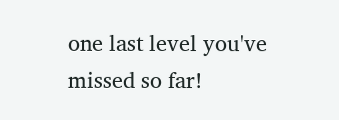one last level you've missed so far!